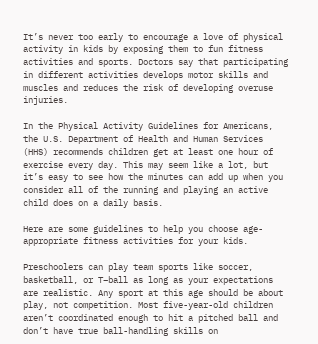It’s never too early to encourage a love of physical activity in kids by exposing them to fun fitness activities and sports. Doctors say that participating in different activities develops motor skills and muscles and reduces the risk of developing overuse injuries.

In the Physical Activity Guidelines for Americans, the U.S. Department of Health and Human Services (HHS) recommends children get at least one hour of exercise every day. This may seem like a lot, but it’s easy to see how the minutes can add up when you consider all of the running and playing an active child does on a daily basis.

Here are some guidelines to help you choose age-appropriate fitness activities for your kids.

Preschoolers can play team sports like soccer, basketball, or T–ball as long as your expectations are realistic. Any sport at this age should be about play, not competition. Most five-year-old children aren’t coordinated enough to hit a pitched ball and don’t have true ball-handling skills on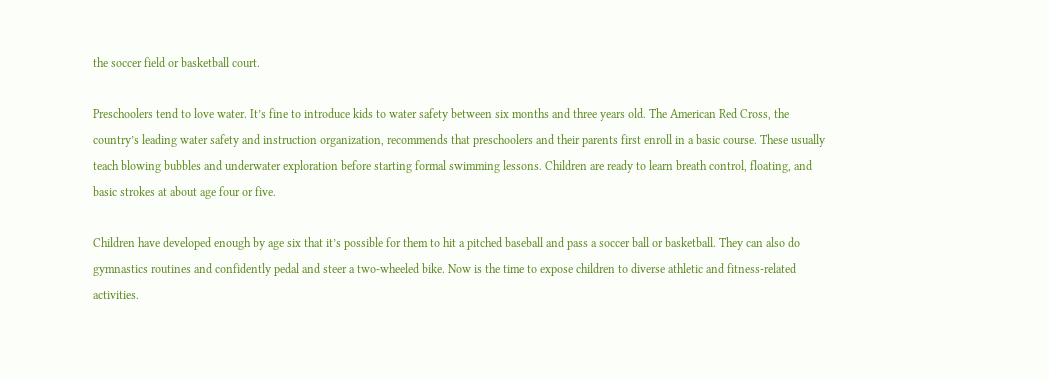the soccer field or basketball court.

Preschoolers tend to love water. It’s fine to introduce kids to water safety between six months and three years old. The American Red Cross, the country’s leading water safety and instruction organization, recommends that preschoolers and their parents first enroll in a basic course. These usually teach blowing bubbles and underwater exploration before starting formal swimming lessons. Children are ready to learn breath control, floating, and basic strokes at about age four or five.

Children have developed enough by age six that it’s possible for them to hit a pitched baseball and pass a soccer ball or basketball. They can also do gymnastics routines and confidently pedal and steer a two-wheeled bike. Now is the time to expose children to diverse athletic and fitness-related activities.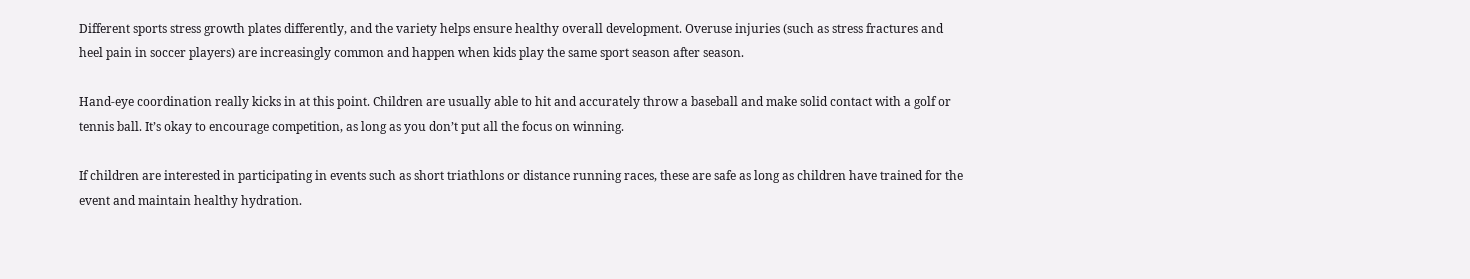Different sports stress growth plates differently, and the variety helps ensure healthy overall development. Overuse injuries (such as stress fractures and heel pain in soccer players) are increasingly common and happen when kids play the same sport season after season.

Hand-eye coordination really kicks in at this point. Children are usually able to hit and accurately throw a baseball and make solid contact with a golf or tennis ball. It’s okay to encourage competition, as long as you don’t put all the focus on winning.

If children are interested in participating in events such as short triathlons or distance running races, these are safe as long as children have trained for the event and maintain healthy hydration.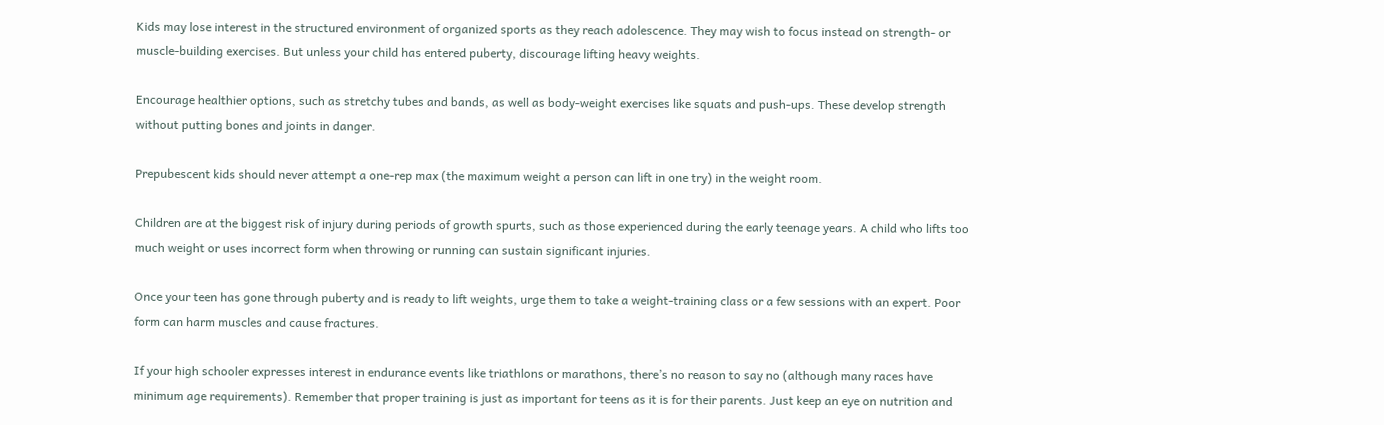Kids may lose interest in the structured environment of organized sports as they reach adolescence. They may wish to focus instead on strength- or muscle-building exercises. But unless your child has entered puberty, discourage lifting heavy weights.

Encourage healthier options, such as stretchy tubes and bands, as well as body-weight exercises like squats and push-ups. These develop strength without putting bones and joints in danger.

Prepubescent kids should never attempt a one-rep max (the maximum weight a person can lift in one try) in the weight room.

Children are at the biggest risk of injury during periods of growth spurts, such as those experienced during the early teenage years. A child who lifts too much weight or uses incorrect form when throwing or running can sustain significant injuries.

Once your teen has gone through puberty and is ready to lift weights, urge them to take a weight-training class or a few sessions with an expert. Poor form can harm muscles and cause fractures.

If your high schooler expresses interest in endurance events like triathlons or marathons, there’s no reason to say no (although many races have minimum age requirements). Remember that proper training is just as important for teens as it is for their parents. Just keep an eye on nutrition and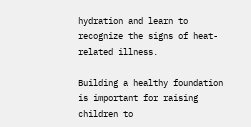hydration and learn to recognize the signs of heat-related illness.

Building a healthy foundation is important for raising children to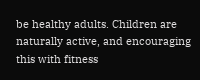be healthy adults. Children are naturally active, and encouraging this with fitness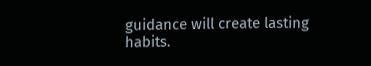guidance will create lasting habits.